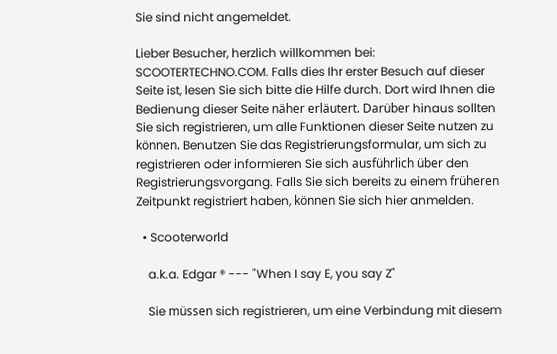Sie sind nicht angemeldet.

Lieber Besucher, herzlich willkommen bei: SCOOTERTECHNO.COM. Falls dies Ihr erster Besuch auf dieser Seite ist, lesen Sie sich bitte die Hilfe durch. Dort wird Ihnen die Bedienung dieser Seite näher erläutert. Darüber hinaus sollten Sie sich registrieren, um alle Funktionen dieser Seite nutzen zu können. Benutzen Sie das Registrierungsformular, um sich zu registrieren oder informieren Sie sich ausführlich über den Registrierungsvorgang. Falls Sie sich bereits zu einem früheren Zeitpunkt registriert haben, können Sie sich hier anmelden.

  • Scooterworld

    a.k.a. Edgar ® --- "When I say E, you say Z"

    Sie müssen sich registrieren, um eine Verbindung mit diesem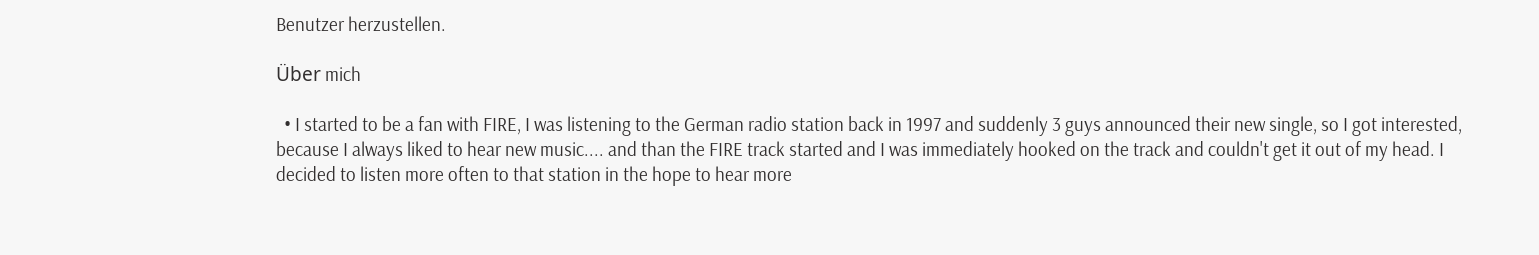Benutzer herzustellen.

Über mich

  • I started to be a fan with FIRE, I was listening to the German radio station back in 1997 and suddenly 3 guys announced their new single, so I got interested, because I always liked to hear new music.... and than the FIRE track started and I was immediately hooked on the track and couldn't get it out of my head. I decided to listen more often to that station in the hope to hear more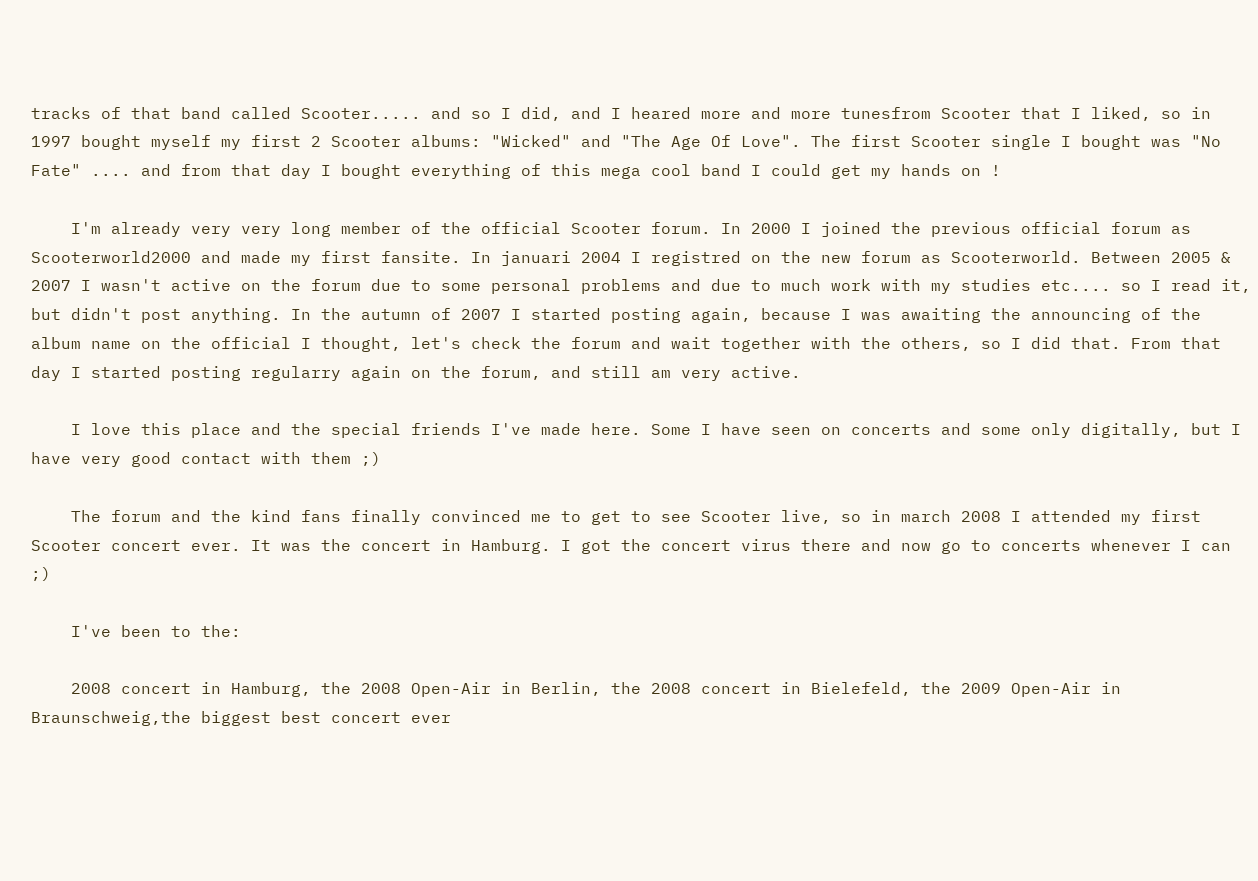tracks of that band called Scooter..... and so I did, and I heared more and more tunesfrom Scooter that I liked, so in 1997 bought myself my first 2 Scooter albums: "Wicked" and "The Age Of Love". The first Scooter single I bought was "No Fate" .... and from that day I bought everything of this mega cool band I could get my hands on !

    I'm already very very long member of the official Scooter forum. In 2000 I joined the previous official forum as Scooterworld2000 and made my first fansite. In januari 2004 I registred on the new forum as Scooterworld. Between 2005 & 2007 I wasn't active on the forum due to some personal problems and due to much work with my studies etc.... so I read it, but didn't post anything. In the autumn of 2007 I started posting again, because I was awaiting the announcing of the album name on the official I thought, let's check the forum and wait together with the others, so I did that. From that day I started posting regularry again on the forum, and still am very active.

    I love this place and the special friends I've made here. Some I have seen on concerts and some only digitally, but I have very good contact with them ;)

    The forum and the kind fans finally convinced me to get to see Scooter live, so in march 2008 I attended my first Scooter concert ever. It was the concert in Hamburg. I got the concert virus there and now go to concerts whenever I can ;)

    I've been to the:

    2008 concert in Hamburg, the 2008 Open-Air in Berlin, the 2008 concert in Bielefeld, the 2009 Open-Air in Braunschweig,the biggest best concert ever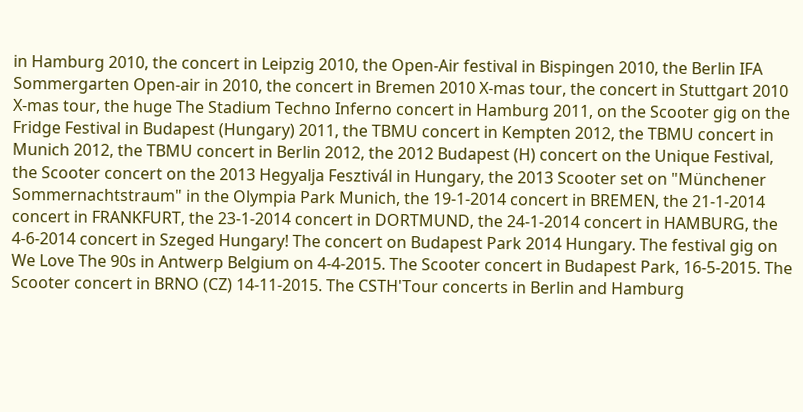in Hamburg 2010, the concert in Leipzig 2010, the Open-Air festival in Bispingen 2010, the Berlin IFA Sommergarten Open-air in 2010, the concert in Bremen 2010 X-mas tour, the concert in Stuttgart 2010 X-mas tour, the huge The Stadium Techno Inferno concert in Hamburg 2011, on the Scooter gig on the Fridge Festival in Budapest (Hungary) 2011, the TBMU concert in Kempten 2012, the TBMU concert in Munich 2012, the TBMU concert in Berlin 2012, the 2012 Budapest (H) concert on the Unique Festival, the Scooter concert on the 2013 Hegyalja Fesztivál in Hungary, the 2013 Scooter set on "Münchener Sommernachtstraum" in the Olympia Park Munich, the 19-1-2014 concert in BREMEN, the 21-1-2014 concert in FRANKFURT, the 23-1-2014 concert in DORTMUND, the 24-1-2014 concert in HAMBURG, the 4-6-2014 concert in Szeged Hungary! The concert on Budapest Park 2014 Hungary. The festival gig on We Love The 90s in Antwerp Belgium on 4-4-2015. The Scooter concert in Budapest Park, 16-5-2015. The Scooter concert in BRNO (CZ) 14-11-2015. The CSTH'Tour concerts in Berlin and Hamburg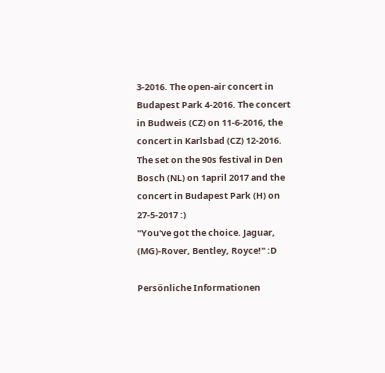3-2016. The open-air concert in Budapest Park 4-2016. The concert in Budweis (CZ) on 11-6-2016, the concert in Karlsbad (CZ) 12-2016. The set on the 90s festival in Den Bosch (NL) on 1april 2017 and the concert in Budapest Park (H) on 27-5-2017 :)
"You've got the choice. Jaguar, (MG)-Rover, Bentley, Royce!" :D

Persönliche Informationen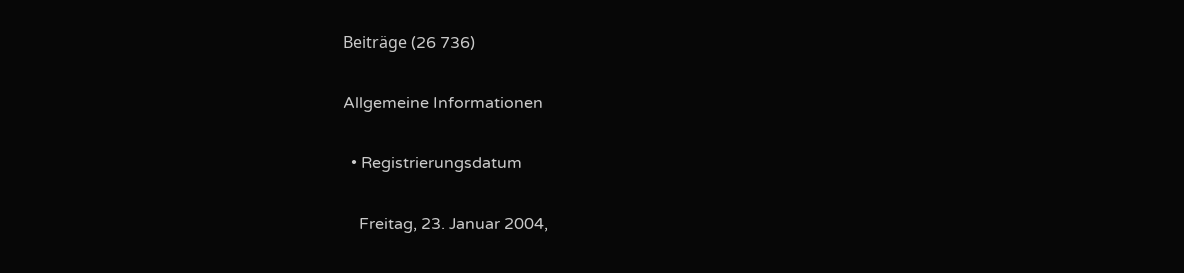Beiträge (26 736)

Allgemeine Informationen

  • Registrierungsdatum

    Freitag, 23. Januar 2004,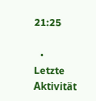21:25

  • Letzte Aktivität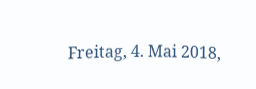Freitag, 4. Mai 2018,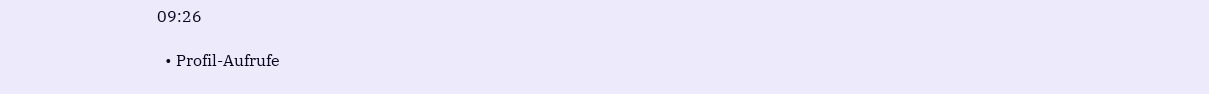09:26

  • Profil-Aufrufe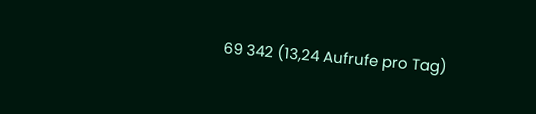69 342 (13,24 Aufrufe pro Tag)